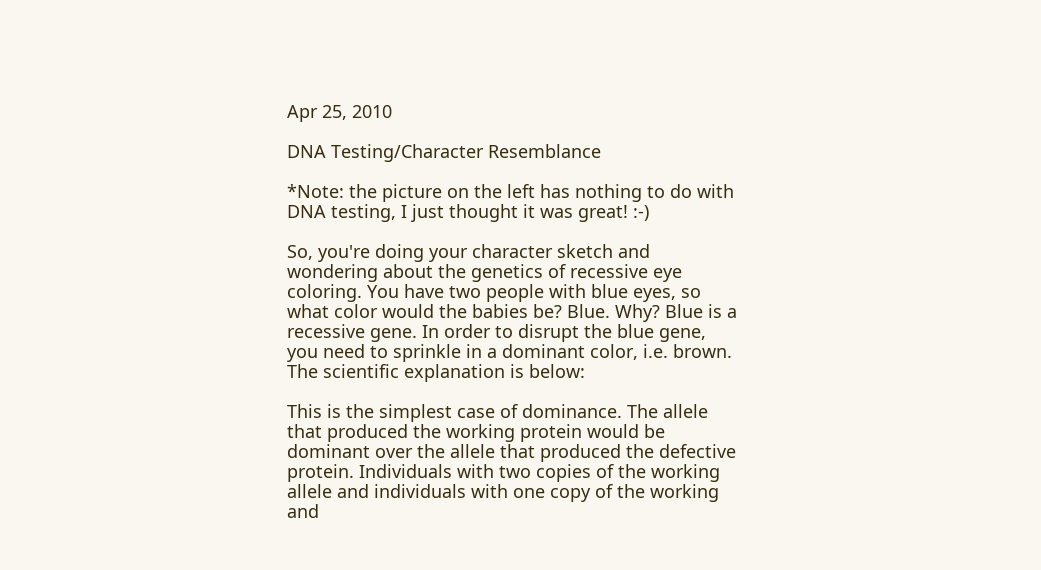Apr 25, 2010

DNA Testing/Character Resemblance

*Note: the picture on the left has nothing to do with DNA testing, I just thought it was great! :-)

So, you're doing your character sketch and wondering about the genetics of recessive eye coloring. You have two people with blue eyes, so what color would the babies be? Blue. Why? Blue is a recessive gene. In order to disrupt the blue gene, you need to sprinkle in a dominant color, i.e. brown. The scientific explanation is below:

This is the simplest case of dominance. The allele that produced the working protein would be dominant over the allele that produced the defective protein. Individuals with two copies of the working allele and individuals with one copy of the working and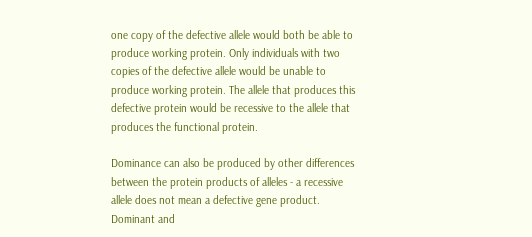one copy of the defective allele would both be able to produce working protein. Only individuals with two copies of the defective allele would be unable to produce working protein. The allele that produces this defective protein would be recessive to the allele that produces the functional protein.

Dominance can also be produced by other differences between the protein products of alleles - a recessive allele does not mean a defective gene product. Dominant and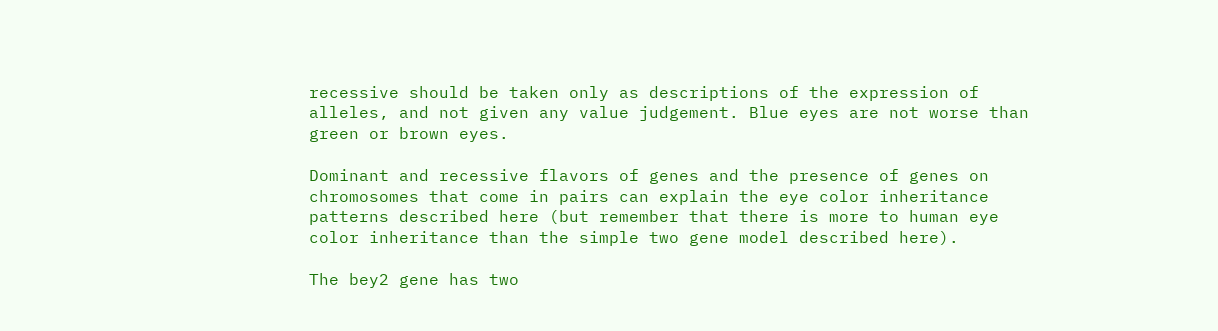recessive should be taken only as descriptions of the expression of alleles, and not given any value judgement. Blue eyes are not worse than green or brown eyes.

Dominant and recessive flavors of genes and the presence of genes on chromosomes that come in pairs can explain the eye color inheritance patterns described here (but remember that there is more to human eye color inheritance than the simple two gene model described here).

The bey2 gene has two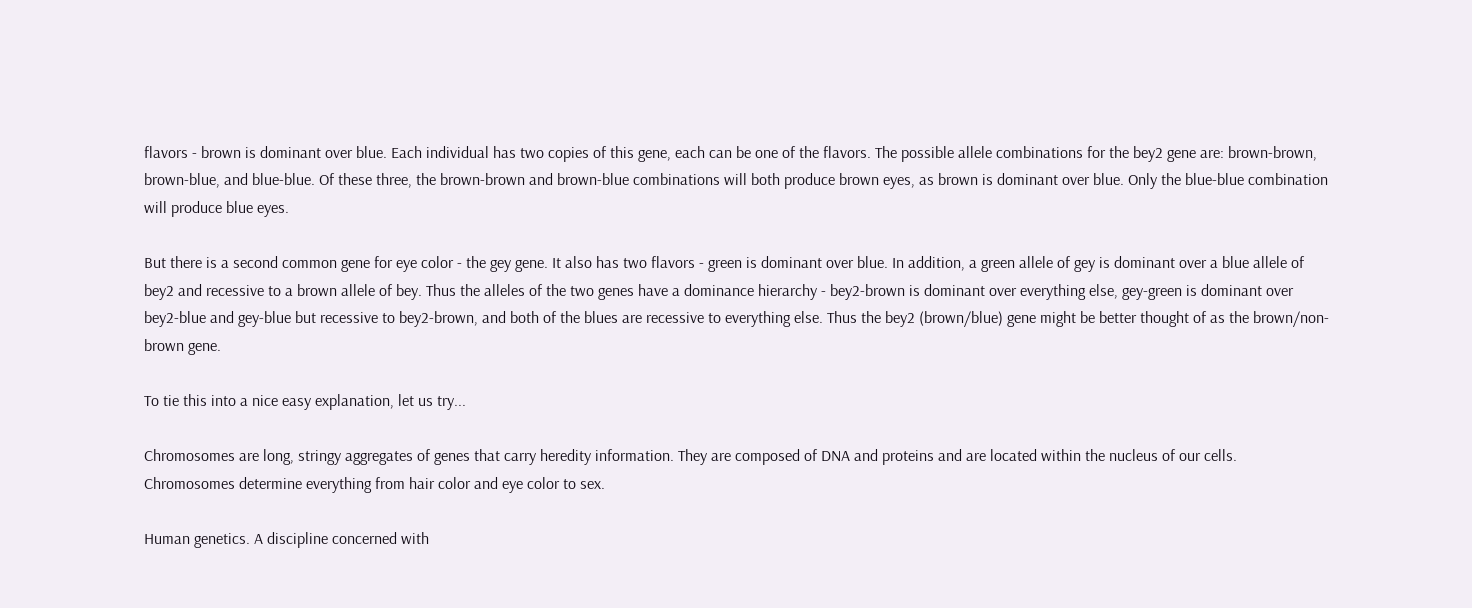flavors - brown is dominant over blue. Each individual has two copies of this gene, each can be one of the flavors. The possible allele combinations for the bey2 gene are: brown-brown, brown-blue, and blue-blue. Of these three, the brown-brown and brown-blue combinations will both produce brown eyes, as brown is dominant over blue. Only the blue-blue combination will produce blue eyes.

But there is a second common gene for eye color - the gey gene. It also has two flavors - green is dominant over blue. In addition, a green allele of gey is dominant over a blue allele of bey2 and recessive to a brown allele of bey. Thus the alleles of the two genes have a dominance hierarchy - bey2-brown is dominant over everything else, gey-green is dominant over bey2-blue and gey-blue but recessive to bey2-brown, and both of the blues are recessive to everything else. Thus the bey2 (brown/blue) gene might be better thought of as the brown/non-brown gene.

To tie this into a nice easy explanation, let us try...

Chromosomes are long, stringy aggregates of genes that carry heredity information. They are composed of DNA and proteins and are located within the nucleus of our cells. Chromosomes determine everything from hair color and eye color to sex.

Human genetics. A discipline concerned with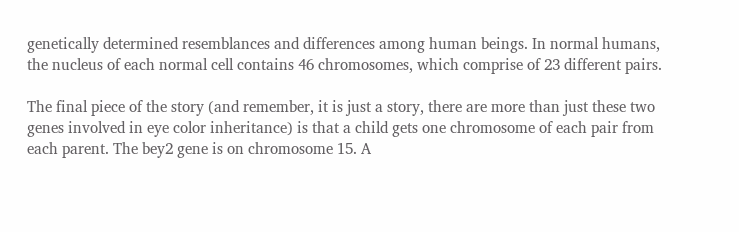genetically determined resemblances and differences among human beings. In normal humans, the nucleus of each normal cell contains 46 chromosomes, which comprise of 23 different pairs.

The final piece of the story (and remember, it is just a story, there are more than just these two genes involved in eye color inheritance) is that a child gets one chromosome of each pair from each parent. The bey2 gene is on chromosome 15. A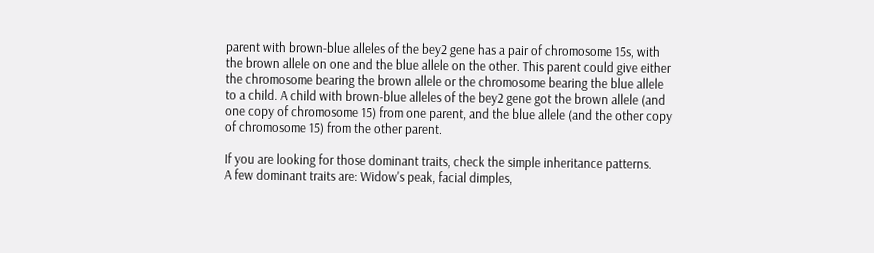parent with brown-blue alleles of the bey2 gene has a pair of chromosome 15s, with the brown allele on one and the blue allele on the other. This parent could give either the chromosome bearing the brown allele or the chromosome bearing the blue allele to a child. A child with brown-blue alleles of the bey2 gene got the brown allele (and one copy of chromosome 15) from one parent, and the blue allele (and the other copy of chromosome 15) from the other parent.

If you are looking for those dominant traits, check the simple inheritance patterns.
A few dominant traits are: Widow's peak, facial dimples,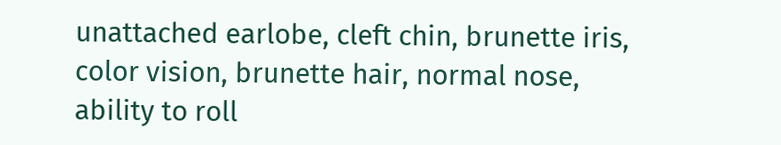unattached earlobe, cleft chin, brunette iris, color vision, brunette hair, normal nose, ability to roll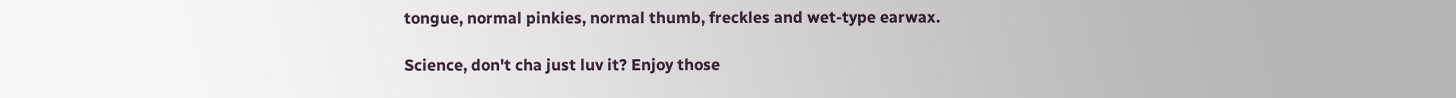tongue, normal pinkies, normal thumb, freckles and wet-type earwax.

Science, don't cha just luv it? Enjoy those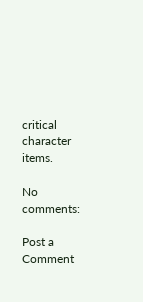critical character items.

No comments:

Post a Comment